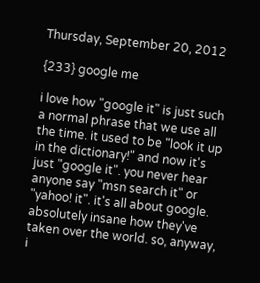Thursday, September 20, 2012

{233} google me

i love how "google it" is just such a normal phrase that we use all the time. it used to be "look it up in the dictionary!" and now it's just "google it". you never hear anyone say "msn search it" or "yahoo! it". it's all about google. absolutely insane how they've taken over the world. so, anyway, i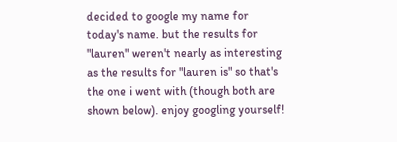decided to google my name for today's name. but the results for "lauren" weren't nearly as interesting as the results for "lauren is" so that's the one i went with (though both are shown below). enjoy googling yourself!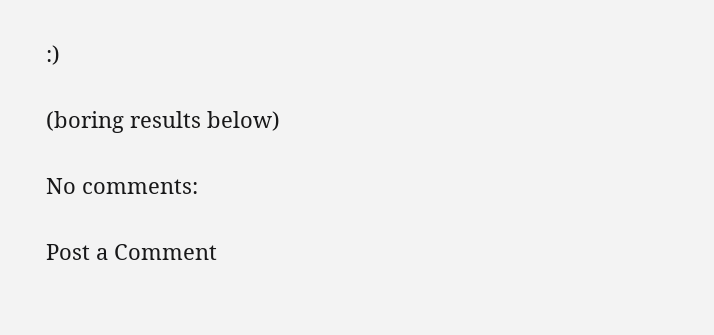:)

(boring results below)

No comments:

Post a Comment